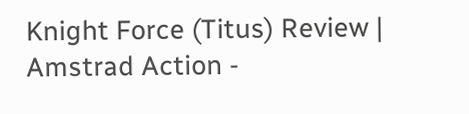Knight Force (Titus) Review | Amstrad Action -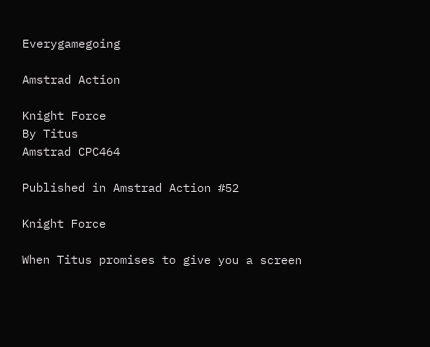Everygamegoing

Amstrad Action

Knight Force
By Titus
Amstrad CPC464

Published in Amstrad Action #52

Knight Force

When Titus promises to give you a screen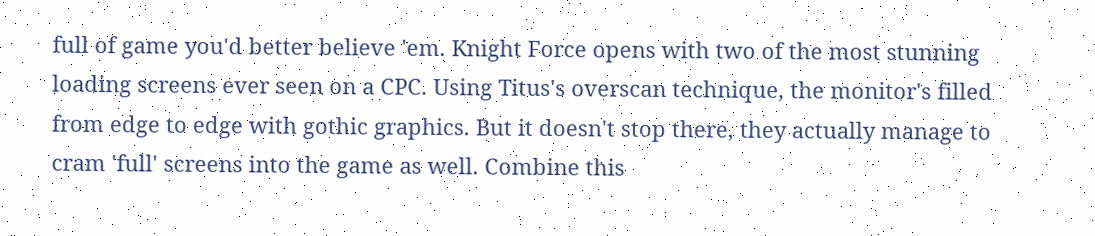full of game you'd better believe 'em. Knight Force opens with two of the most stunning loading screens ever seen on a CPC. Using Titus's overscan technique, the monitor's filled from edge to edge with gothic graphics. But it doesn't stop there, they actually manage to cram 'full' screens into the game as well. Combine this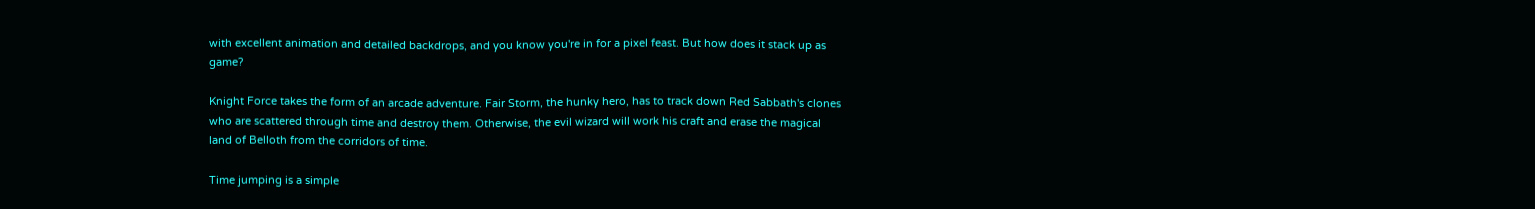with excellent animation and detailed backdrops, and you know you're in for a pixel feast. But how does it stack up as game?

Knight Force takes the form of an arcade adventure. Fair Storm, the hunky hero, has to track down Red Sabbath's clones who are scattered through time and destroy them. Otherwise, the evil wizard will work his craft and erase the magical land of Belloth from the corridors of time.

Time jumping is a simple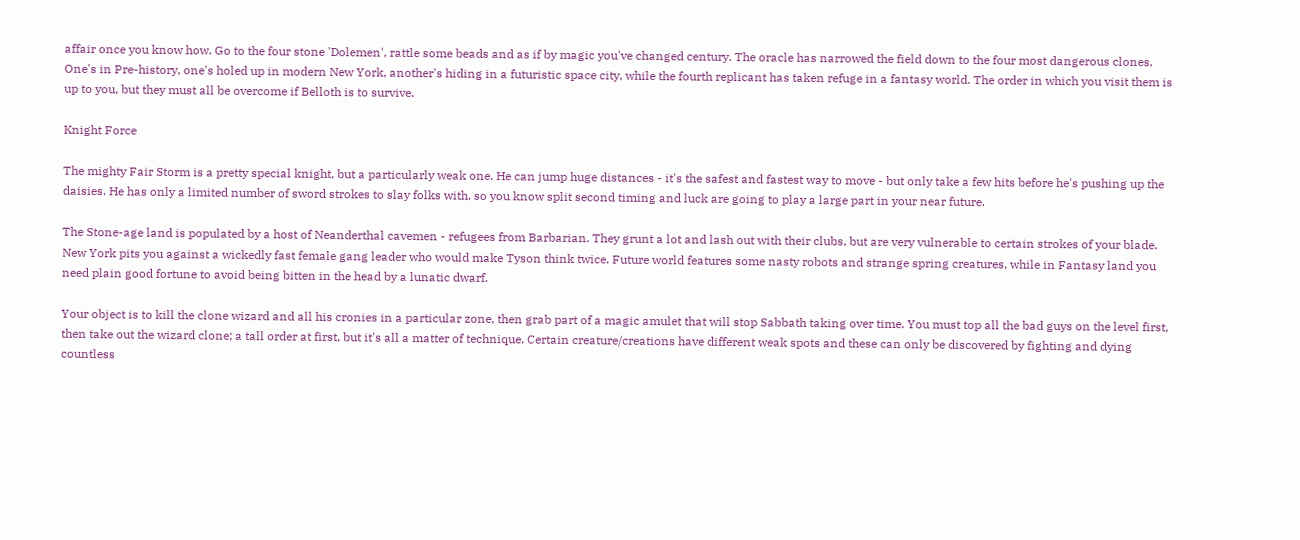affair once you know how. Go to the four stone 'Dolemen', rattle some beads and as if by magic you've changed century. The oracle has narrowed the field down to the four most dangerous clones. One's in Pre-history, one's holed up in modern New York, another's hiding in a futuristic space city, while the fourth replicant has taken refuge in a fantasy world. The order in which you visit them is up to you, but they must all be overcome if Belloth is to survive.

Knight Force

The mighty Fair Storm is a pretty special knight, but a particularly weak one. He can jump huge distances - it's the safest and fastest way to move - but only take a few hits before he's pushing up the daisies. He has only a limited number of sword strokes to slay folks with, so you know split second timing and luck are going to play a large part in your near future.

The Stone-age land is populated by a host of Neanderthal cavemen - refugees from Barbarian. They grunt a lot and lash out with their clubs, but are very vulnerable to certain strokes of your blade. New York pits you against a wickedly fast female gang leader who would make Tyson think twice. Future world features some nasty robots and strange spring creatures, while in Fantasy land you need plain good fortune to avoid being bitten in the head by a lunatic dwarf.

Your object is to kill the clone wizard and all his cronies in a particular zone, then grab part of a magic amulet that will stop Sabbath taking over time. You must top all the bad guys on the level first, then take out the wizard clone; a tall order at first, but it's all a matter of technique. Certain creature/creations have different weak spots and these can only be discovered by fighting and dying countless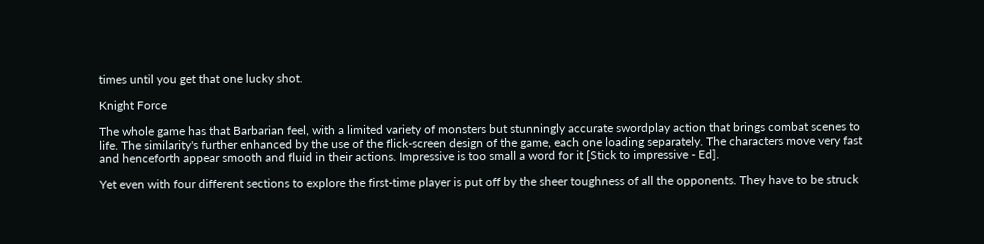times until you get that one lucky shot.

Knight Force

The whole game has that Barbarian feel, with a limited variety of monsters but stunningly accurate swordplay action that brings combat scenes to life. The similarity's further enhanced by the use of the flick-screen design of the game, each one loading separately. The characters move very fast and henceforth appear smooth and fluid in their actions. Impressive is too small a word for it [Stick to impressive - Ed].

Yet even with four different sections to explore the first-time player is put off by the sheer toughness of all the opponents. They have to be struck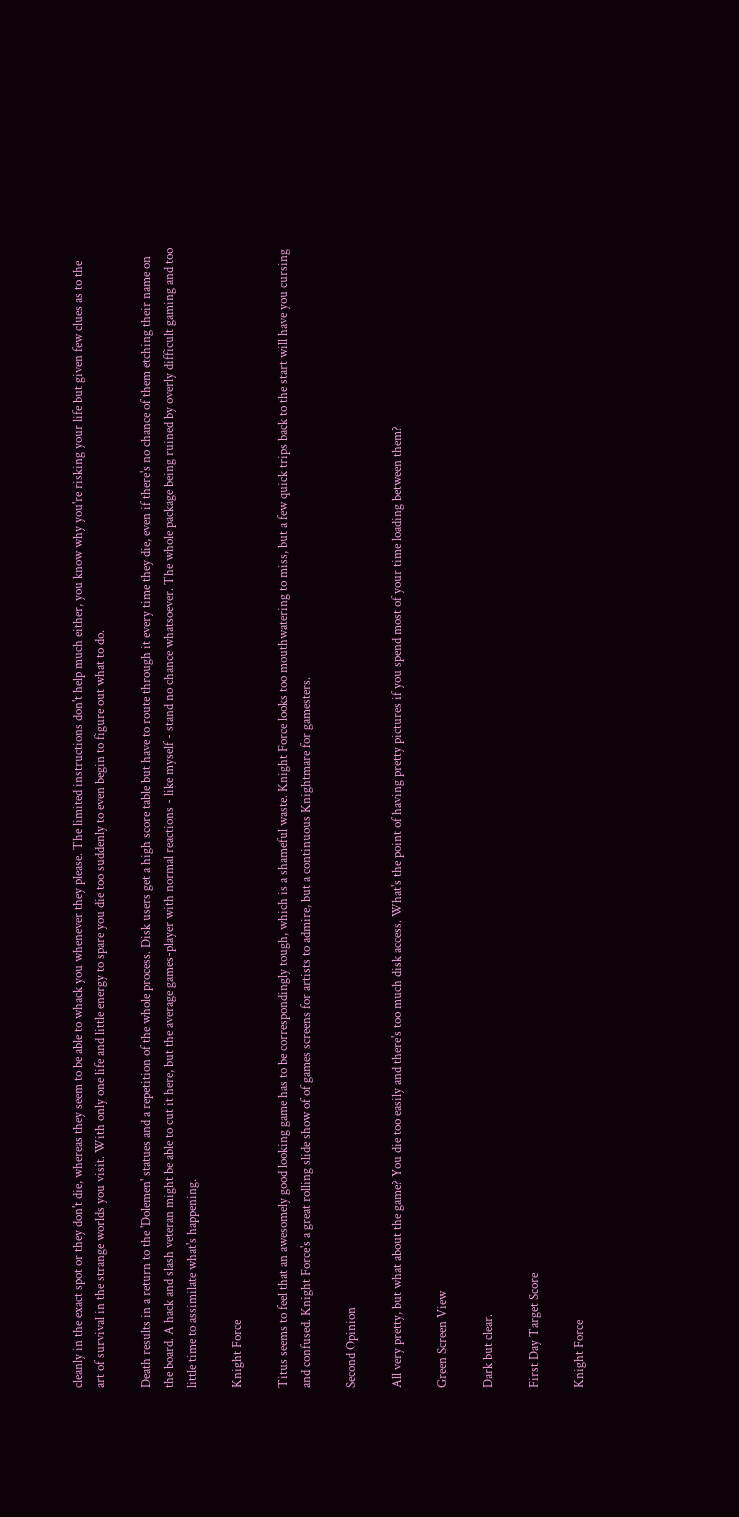cleanly in the exact spot or they don't die, whereas they seem to be able to whack you whenever they please. The limited instructions don't help much either, you know why you're risking your life but given few clues as to the art of survival in the strange worlds you visit. With only one life and little energy to spare you die too suddenly to even begin to figure out what to do.

Death results in a return to the 'Dolemen' statues and a repetition of the whole process. Disk users get a high score table but have to route through it every time they die, even if there's no chance of them etching their name on the board. A hack and slash veteran might be able to cut it here, but the average games-player with normal reactions - like myself - stand no chance whatsoever. The whole package being ruined by overly difficult gaming and too little time to assimilate what's happening.

Knight Force

Titus seems to feel that an awesomely good looking game has to be correspondingly tough, which is a shameful waste. Knight Force looks too mouthwatering to miss, but a few quick trips back to the start will have you cursing and confused. Knight Force's a great rolling slide show of of games screens for artists to admire, but a continuous Knightmare for gamesters.

Second Opinion

All very pretty, but what about the game? You die too easily and there's too much disk access. What's the point of having pretty pictures if you spend most of your time loading between them?

Green Screen View

Dark but clear.

First Day Target Score

Knight Force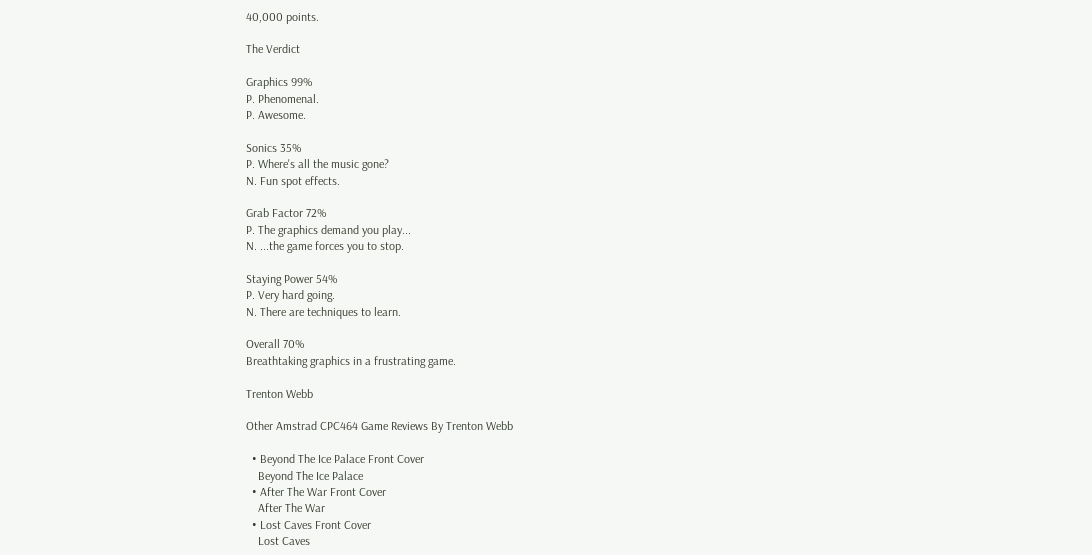40,000 points.

The Verdict

Graphics 99%
P. Phenomenal.
P. Awesome.

Sonics 35%
P. Where's all the music gone?
N. Fun spot effects.

Grab Factor 72%
P. The graphics demand you play...
N. ...the game forces you to stop.

Staying Power 54%
P. Very hard going.
N. There are techniques to learn.

Overall 70%
Breathtaking graphics in a frustrating game.

Trenton Webb

Other Amstrad CPC464 Game Reviews By Trenton Webb

  • Beyond The Ice Palace Front Cover
    Beyond The Ice Palace
  • After The War Front Cover
    After The War
  • Lost Caves Front Cover
    Lost Caves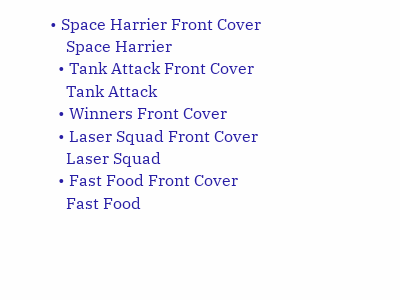• Space Harrier Front Cover
    Space Harrier
  • Tank Attack Front Cover
    Tank Attack
  • Winners Front Cover
  • Laser Squad Front Cover
    Laser Squad
  • Fast Food Front Cover
    Fast Food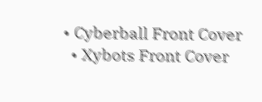• Cyberball Front Cover
  • Xybots Front Cover